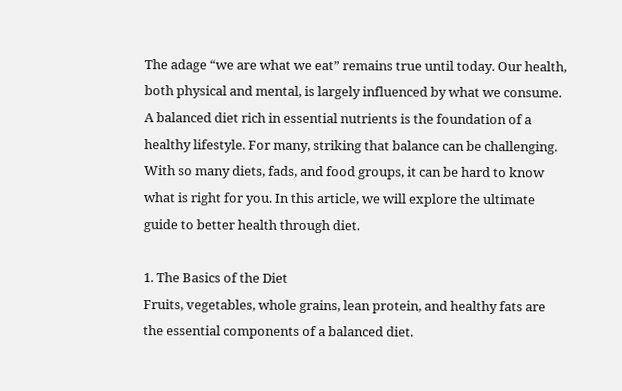The adage “we are what we eat” remains true until today. Our health, both physical and mental, is largely influenced by what we consume. A balanced diet rich in essential nutrients is the foundation of a healthy lifestyle. For many, striking that balance can be challenging. With so many diets, fads, and food groups, it can be hard to know what is right for you. In this article, we will explore the ultimate guide to better health through diet.

1. The Basics of the Diet
Fruits, vegetables, whole grains, lean protein, and healthy fats are the essential components of a balanced diet.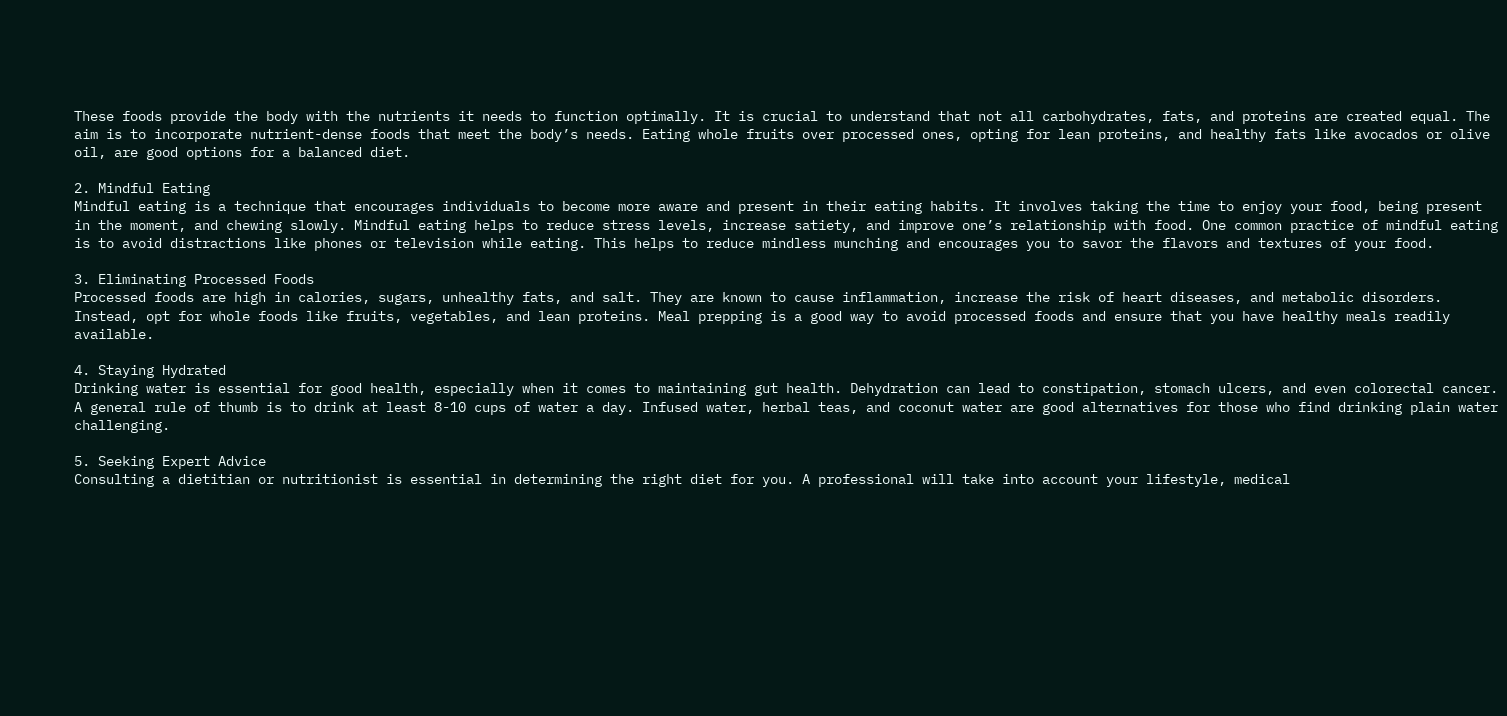These foods provide the body with the nutrients it needs to function optimally. It is crucial to understand that not all carbohydrates, fats, and proteins are created equal. The aim is to incorporate nutrient-dense foods that meet the body’s needs. Eating whole fruits over processed ones, opting for lean proteins, and healthy fats like avocados or olive oil, are good options for a balanced diet.

2. Mindful Eating
Mindful eating is a technique that encourages individuals to become more aware and present in their eating habits. It involves taking the time to enjoy your food, being present in the moment, and chewing slowly. Mindful eating helps to reduce stress levels, increase satiety, and improve one’s relationship with food. One common practice of mindful eating is to avoid distractions like phones or television while eating. This helps to reduce mindless munching and encourages you to savor the flavors and textures of your food.

3. Eliminating Processed Foods
Processed foods are high in calories, sugars, unhealthy fats, and salt. They are known to cause inflammation, increase the risk of heart diseases, and metabolic disorders. Instead, opt for whole foods like fruits, vegetables, and lean proteins. Meal prepping is a good way to avoid processed foods and ensure that you have healthy meals readily available.

4. Staying Hydrated
Drinking water is essential for good health, especially when it comes to maintaining gut health. Dehydration can lead to constipation, stomach ulcers, and even colorectal cancer. A general rule of thumb is to drink at least 8-10 cups of water a day. Infused water, herbal teas, and coconut water are good alternatives for those who find drinking plain water challenging.

5. Seeking Expert Advice
Consulting a dietitian or nutritionist is essential in determining the right diet for you. A professional will take into account your lifestyle, medical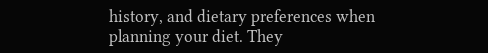history, and dietary preferences when planning your diet. They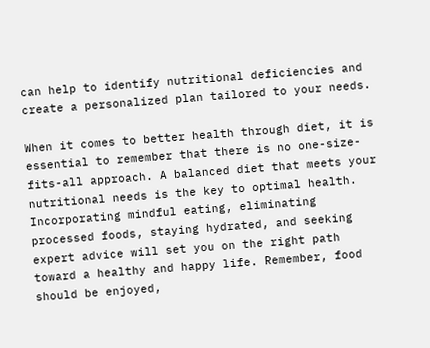can help to identify nutritional deficiencies and create a personalized plan tailored to your needs.

When it comes to better health through diet, it is essential to remember that there is no one-size-fits-all approach. A balanced diet that meets your nutritional needs is the key to optimal health. Incorporating mindful eating, eliminating processed foods, staying hydrated, and seeking expert advice will set you on the right path toward a healthy and happy life. Remember, food should be enjoyed,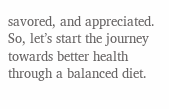savored, and appreciated. So, let’s start the journey towards better health through a balanced diet.